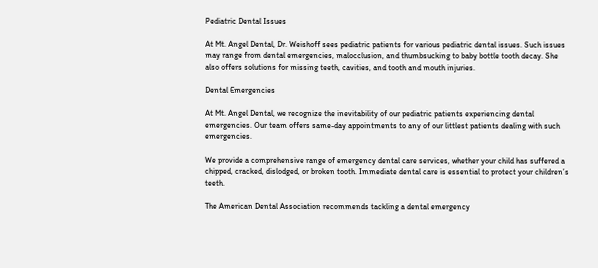Pediatric Dental Issues

At Mt. Angel Dental, Dr. Weishoff sees pediatric patients for various pediatric dental issues. Such issues may range from dental emergencies, malocclusion, and thumbsucking to baby bottle tooth decay. She also offers solutions for missing teeth, cavities, and tooth and mouth injuries.

Dental Emergencies

At Mt. Angel Dental, we recognize the inevitability of our pediatric patients experiencing dental emergencies. Our team offers same-day appointments to any of our littlest patients dealing with such emergencies.

We provide a comprehensive range of emergency dental care services, whether your child has suffered a chipped, cracked, dislodged, or broken tooth. Immediate dental care is essential to protect your children’s teeth.

The American Dental Association recommends tackling a dental emergency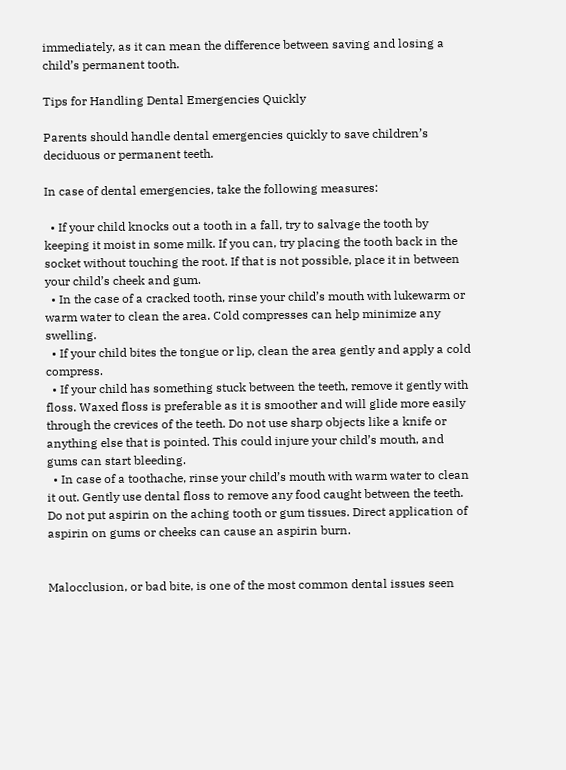immediately, as it can mean the difference between saving and losing a child’s permanent tooth.

Tips for Handling Dental Emergencies Quickly

Parents should handle dental emergencies quickly to save children’s deciduous or permanent teeth.

In case of dental emergencies, take the following measures:

  • If your child knocks out a tooth in a fall, try to salvage the tooth by keeping it moist in some milk. If you can, try placing the tooth back in the socket without touching the root. If that is not possible, place it in between your child’s cheek and gum.
  • In the case of a cracked tooth, rinse your child’s mouth with lukewarm or warm water to clean the area. Cold compresses can help minimize any swelling.
  • If your child bites the tongue or lip, clean the area gently and apply a cold compress.
  • If your child has something stuck between the teeth, remove it gently with floss. Waxed floss is preferable as it is smoother and will glide more easily through the crevices of the teeth. Do not use sharp objects like a knife or anything else that is pointed. This could injure your child’s mouth, and gums can start bleeding.
  • In case of a toothache, rinse your child’s mouth with warm water to clean it out. Gently use dental floss to remove any food caught between the teeth. Do not put aspirin on the aching tooth or gum tissues. Direct application of aspirin on gums or cheeks can cause an aspirin burn.


Malocclusion, or bad bite, is one of the most common dental issues seen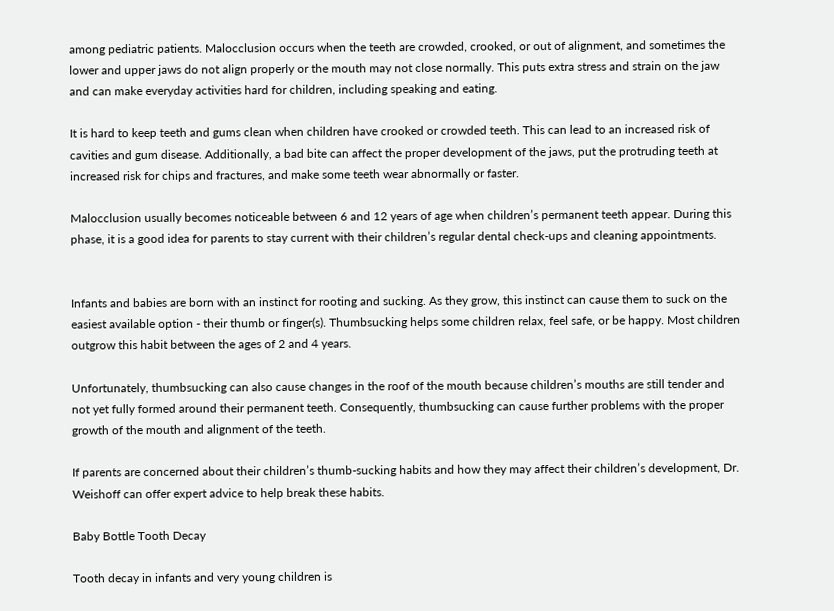among pediatric patients. Malocclusion occurs when the teeth are crowded, crooked, or out of alignment, and sometimes the lower and upper jaws do not align properly or the mouth may not close normally. This puts extra stress and strain on the jaw and can make everyday activities hard for children, including speaking and eating.

It is hard to keep teeth and gums clean when children have crooked or crowded teeth. This can lead to an increased risk of cavities and gum disease. Additionally, a bad bite can affect the proper development of the jaws, put the protruding teeth at increased risk for chips and fractures, and make some teeth wear abnormally or faster.

Malocclusion usually becomes noticeable between 6 and 12 years of age when children’s permanent teeth appear. During this phase, it is a good idea for parents to stay current with their children’s regular dental check-ups and cleaning appointments.


Infants and babies are born with an instinct for rooting and sucking. As they grow, this instinct can cause them to suck on the easiest available option - their thumb or finger(s). Thumbsucking helps some children relax, feel safe, or be happy. Most children outgrow this habit between the ages of 2 and 4 years.

Unfortunately, thumbsucking can also cause changes in the roof of the mouth because children’s mouths are still tender and not yet fully formed around their permanent teeth. Consequently, thumbsucking can cause further problems with the proper growth of the mouth and alignment of the teeth.

If parents are concerned about their children’s thumb-sucking habits and how they may affect their children’s development, Dr. Weishoff can offer expert advice to help break these habits.

Baby Bottle Tooth Decay

Tooth decay in infants and very young children is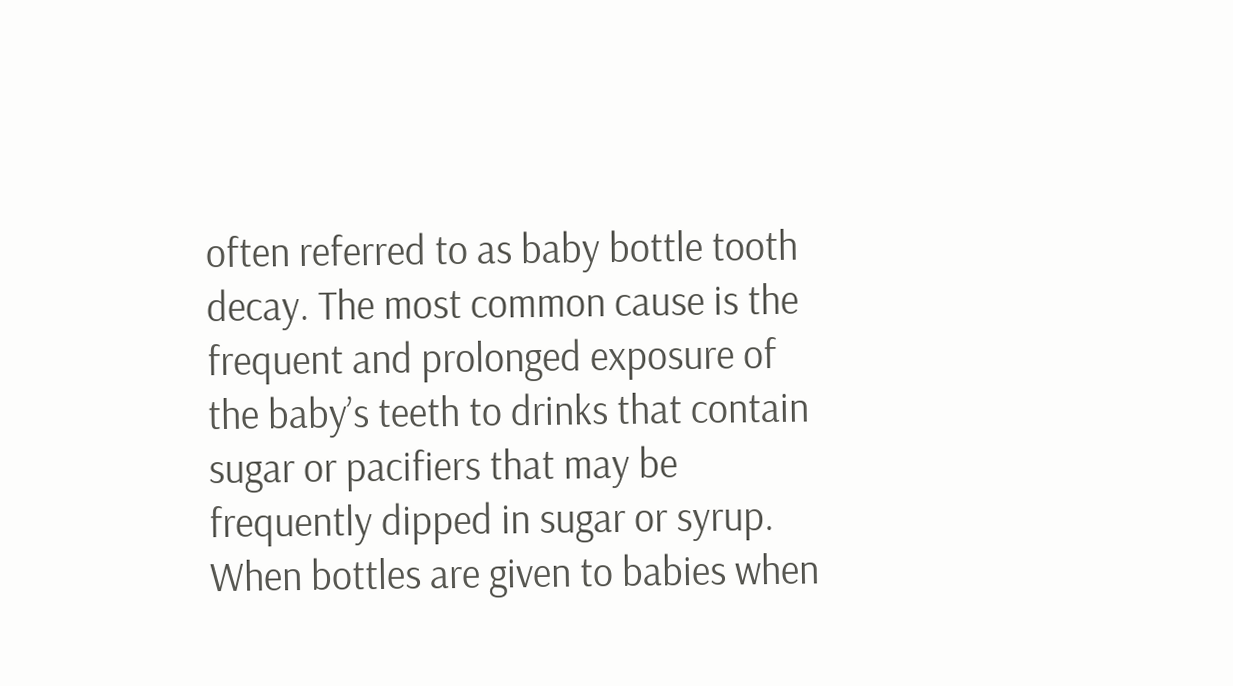often referred to as baby bottle tooth decay. The most common cause is the frequent and prolonged exposure of the baby’s teeth to drinks that contain sugar or pacifiers that may be frequently dipped in sugar or syrup. When bottles are given to babies when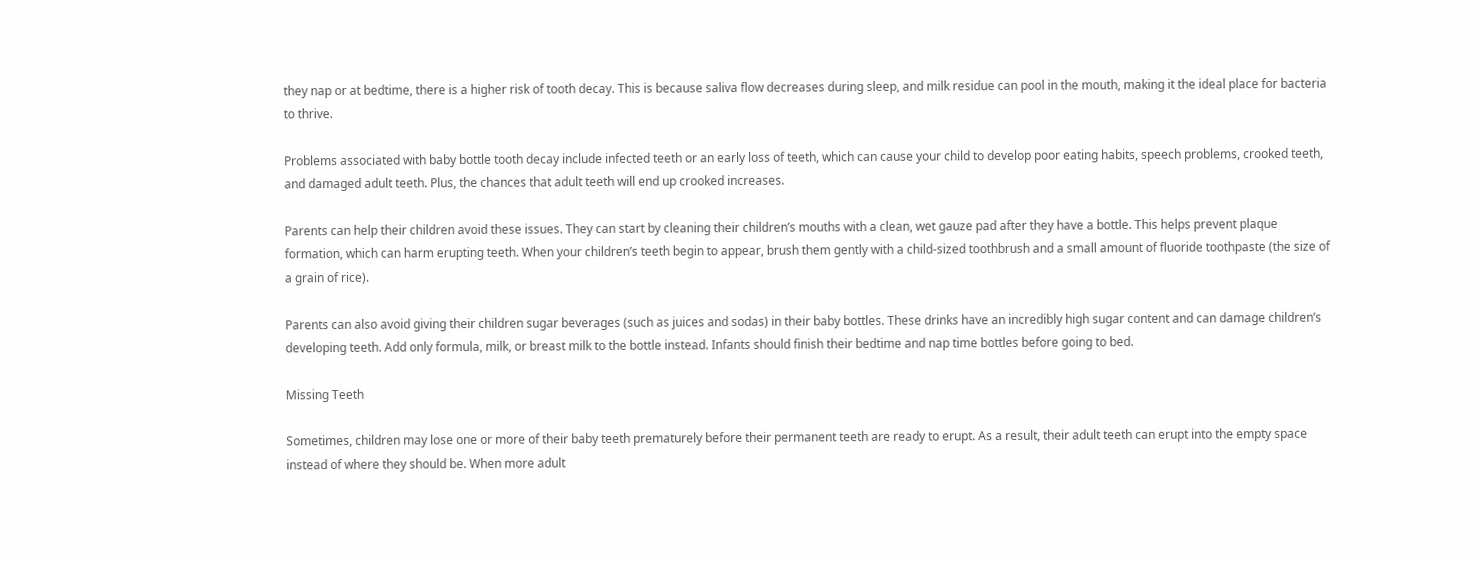they nap or at bedtime, there is a higher risk of tooth decay. This is because saliva flow decreases during sleep, and milk residue can pool in the mouth, making it the ideal place for bacteria to thrive.

Problems associated with baby bottle tooth decay include infected teeth or an early loss of teeth, which can cause your child to develop poor eating habits, speech problems, crooked teeth, and damaged adult teeth. Plus, the chances that adult teeth will end up crooked increases.

Parents can help their children avoid these issues. They can start by cleaning their children’s mouths with a clean, wet gauze pad after they have a bottle. This helps prevent plaque formation, which can harm erupting teeth. When your children’s teeth begin to appear, brush them gently with a child-sized toothbrush and a small amount of fluoride toothpaste (the size of a grain of rice).

Parents can also avoid giving their children sugar beverages (such as juices and sodas) in their baby bottles. These drinks have an incredibly high sugar content and can damage children’s developing teeth. Add only formula, milk, or breast milk to the bottle instead. Infants should finish their bedtime and nap time bottles before going to bed.

Missing Teeth

Sometimes, children may lose one or more of their baby teeth prematurely before their permanent teeth are ready to erupt. As a result, their adult teeth can erupt into the empty space instead of where they should be. When more adult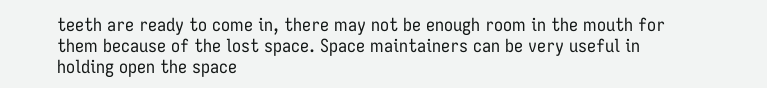teeth are ready to come in, there may not be enough room in the mouth for them because of the lost space. Space maintainers can be very useful in holding open the space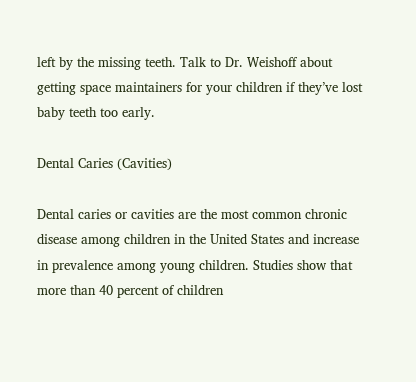left by the missing teeth. Talk to Dr. Weishoff about getting space maintainers for your children if they’ve lost baby teeth too early.

Dental Caries (Cavities)

Dental caries or cavities are the most common chronic disease among children in the United States and increase in prevalence among young children. Studies show that more than 40 percent of children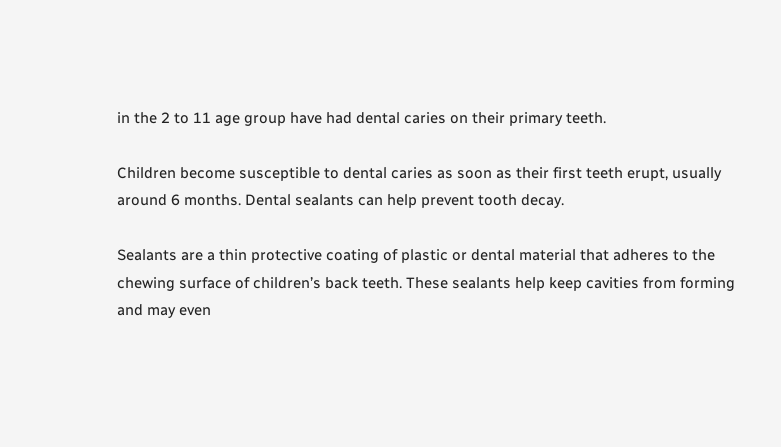in the 2 to 11 age group have had dental caries on their primary teeth.

Children become susceptible to dental caries as soon as their first teeth erupt, usually around 6 months. Dental sealants can help prevent tooth decay.

Sealants are a thin protective coating of plastic or dental material that adheres to the chewing surface of children’s back teeth. These sealants help keep cavities from forming and may even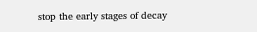stop the early stages of decay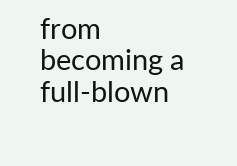from becoming a full-blown